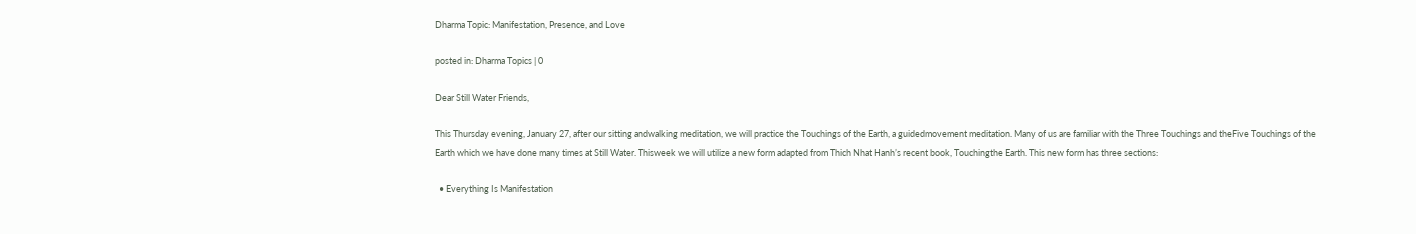Dharma Topic: Manifestation, Presence, and Love

posted in: Dharma Topics | 0

Dear Still Water Friends,

This Thursday evening, January 27, after our sitting andwalking meditation, we will practice the Touchings of the Earth, a guidedmovement meditation. Many of us are familiar with the Three Touchings and theFive Touchings of the Earth which we have done many times at Still Water. Thisweek we will utilize a new form adapted from Thich Nhat Hanh’s recent book, Touchingthe Earth. This new form has three sections:

  • Everything Is Manifestation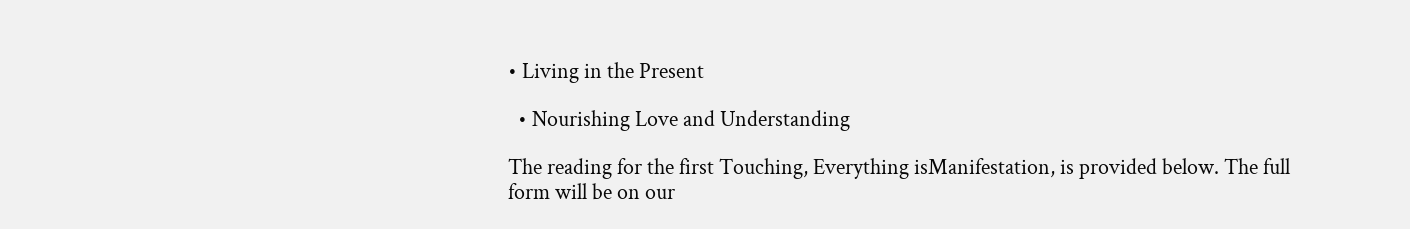• Living in the Present

  • Nourishing Love and Understanding

The reading for the first Touching, Everything isManifestation, is provided below. The full form will be on our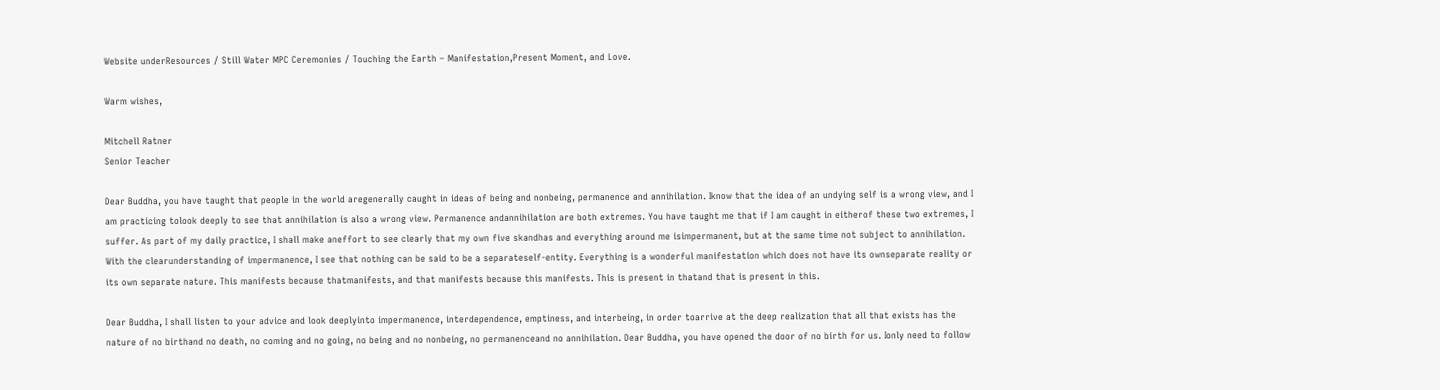Website underResources / Still Water MPC Ceremonies / Touching the Earth – Manifestation,Present Moment, and Love.

Warm wishes,

Mitchell Ratner
Senior Teacher

Dear Buddha, you have taught that people in the world aregenerally caught in ideas of being and nonbeing, permanence and annihilation. Iknow that the idea of an undying self is a wrong view, and I am practicing tolook deeply to see that annihilation is also a wrong view. Permanence andannihilation are both extremes. You have taught me that if I am caught in eitherof these two extremes, I suffer. As part of my daily practice, I shall make aneffort to see clearly that my own five skandhas and everything around me isimpermanent, but at the same time not subject to annihilation. With the clearunderstanding of impermanence, I see that nothing can be said to be a separateself-entity. Everything is a wonderful manifestation which does not have its ownseparate reality or its own separate nature. This manifests because thatmanifests, and that manifests because this manifests. This is present in thatand that is present in this.

Dear Buddha, I shall listen to your advice and look deeplyinto impermanence, interdependence, emptiness, and interbeing, in order toarrive at the deep realization that all that exists has the nature of no birthand no death, no coming and no going, no being and no nonbeing, no permanenceand no annihilation. Dear Buddha, you have opened the door of no birth for us. Ionly need to follow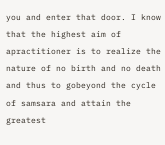you and enter that door. I know that the highest aim of apractitioner is to realize the nature of no birth and no death and thus to gobeyond the cycle of samsara and attain the greatest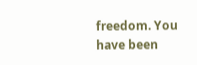freedom. You have been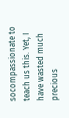socompassionate to teach us this. Yet, I have wasted much precious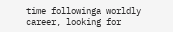time followinga worldly career, looking for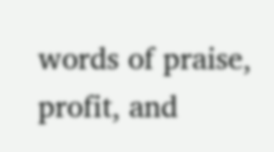words of praise, profit, and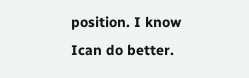position. I know Ican do better.